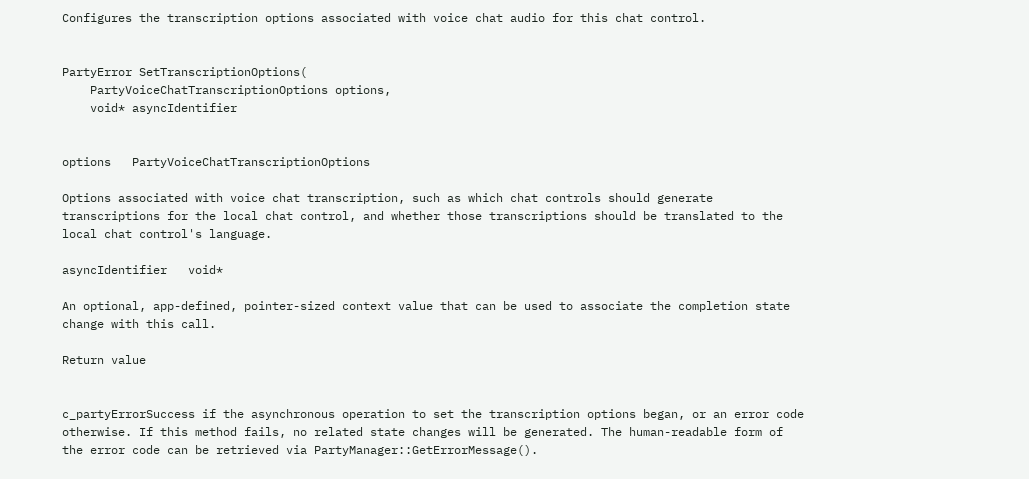Configures the transcription options associated with voice chat audio for this chat control.


PartyError SetTranscriptionOptions(
    PartyVoiceChatTranscriptionOptions options,
    void* asyncIdentifier


options   PartyVoiceChatTranscriptionOptions

Options associated with voice chat transcription, such as which chat controls should generate transcriptions for the local chat control, and whether those transcriptions should be translated to the local chat control's language.

asyncIdentifier   void*

An optional, app-defined, pointer-sized context value that can be used to associate the completion state change with this call.

Return value


c_partyErrorSuccess if the asynchronous operation to set the transcription options began, or an error code otherwise. If this method fails, no related state changes will be generated. The human-readable form of the error code can be retrieved via PartyManager::GetErrorMessage().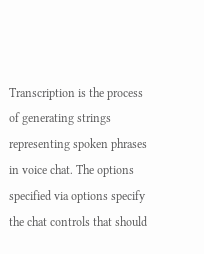Transcription is the process of generating strings representing spoken phrases in voice chat. The options specified via options specify the chat controls that should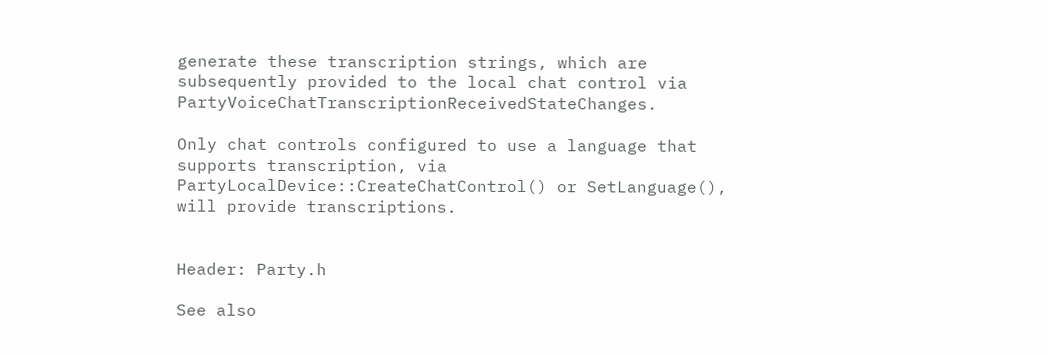generate these transcription strings, which are subsequently provided to the local chat control via PartyVoiceChatTranscriptionReceivedStateChanges.

Only chat controls configured to use a language that supports transcription, via PartyLocalDevice::CreateChatControl() or SetLanguage(), will provide transcriptions.


Header: Party.h

See also